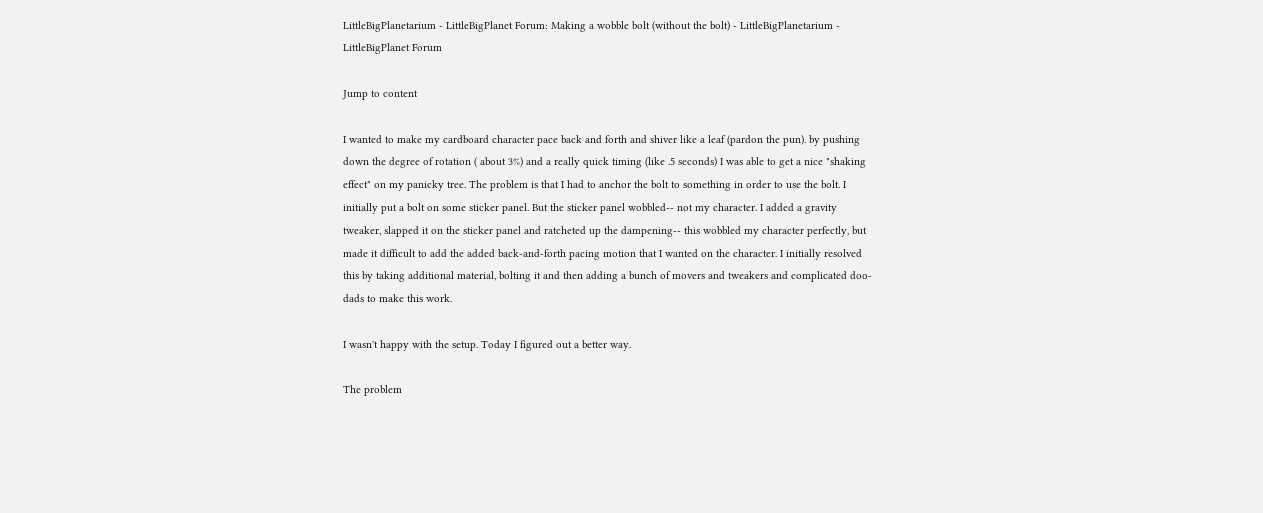LittleBigPlanetarium - LittleBigPlanet Forum: Making a wobble bolt (without the bolt) - LittleBigPlanetarium - LittleBigPlanet Forum

Jump to content

I wanted to make my cardboard character pace back and forth and shiver like a leaf (pardon the pun). by pushing down the degree of rotation ( about 3%) and a really quick timing (like .5 seconds) I was able to get a nice "shaking effect" on my panicky tree. The problem is that I had to anchor the bolt to something in order to use the bolt. I initially put a bolt on some sticker panel. But the sticker panel wobbled-- not my character. I added a gravity tweaker, slapped it on the sticker panel and ratcheted up the dampening-- this wobbled my character perfectly, but made it difficult to add the added back-and-forth pacing motion that I wanted on the character. I initially resolved this by taking additional material, bolting it and then adding a bunch of movers and tweakers and complicated doo-dads to make this work.

I wasn't happy with the setup. Today I figured out a better way.

The problem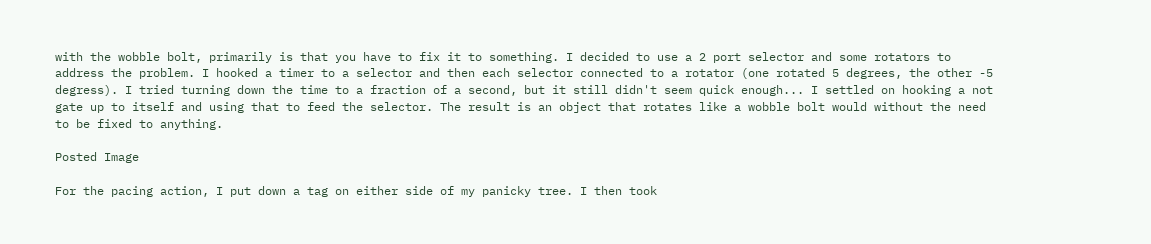with the wobble bolt, primarily is that you have to fix it to something. I decided to use a 2 port selector and some rotators to address the problem. I hooked a timer to a selector and then each selector connected to a rotator (one rotated 5 degrees, the other -5 degress). I tried turning down the time to a fraction of a second, but it still didn't seem quick enough... I settled on hooking a not gate up to itself and using that to feed the selector. The result is an object that rotates like a wobble bolt would without the need to be fixed to anything.

Posted Image

For the pacing action, I put down a tag on either side of my panicky tree. I then took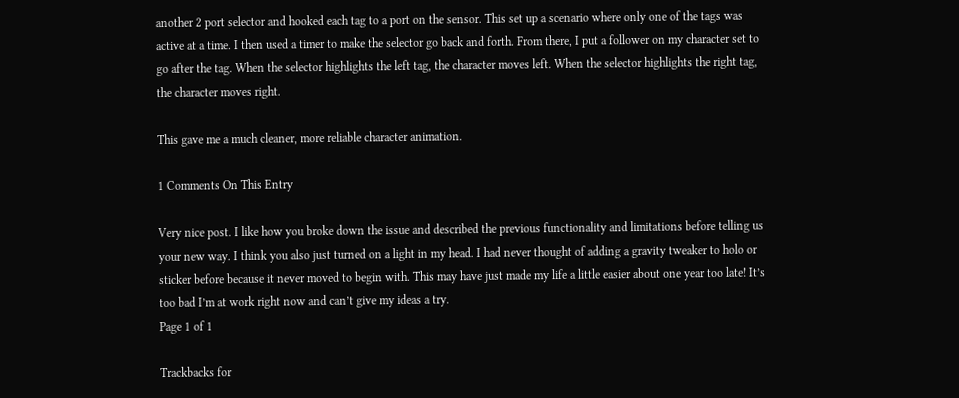another 2 port selector and hooked each tag to a port on the sensor. This set up a scenario where only one of the tags was active at a time. I then used a timer to make the selector go back and forth. From there, I put a follower on my character set to go after the tag. When the selector highlights the left tag, the character moves left. When the selector highlights the right tag, the character moves right.

This gave me a much cleaner, more reliable character animation.

1 Comments On This Entry

Very nice post. I like how you broke down the issue and described the previous functionality and limitations before telling us your new way. I think you also just turned on a light in my head. I had never thought of adding a gravity tweaker to holo or sticker before because it never moved to begin with. This may have just made my life a little easier about one year too late! It’s too bad I’m at work right now and can’t give my ideas a try.
Page 1 of 1

Trackbacks for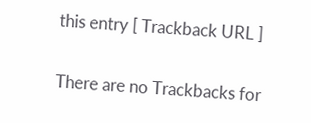this entry [ Trackback URL ]

There are no Trackbacks for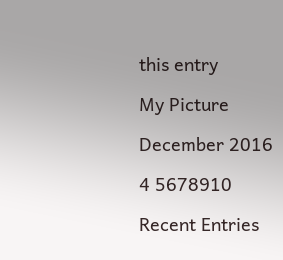this entry

My Picture

December 2016

4 5678910

Recent Entries